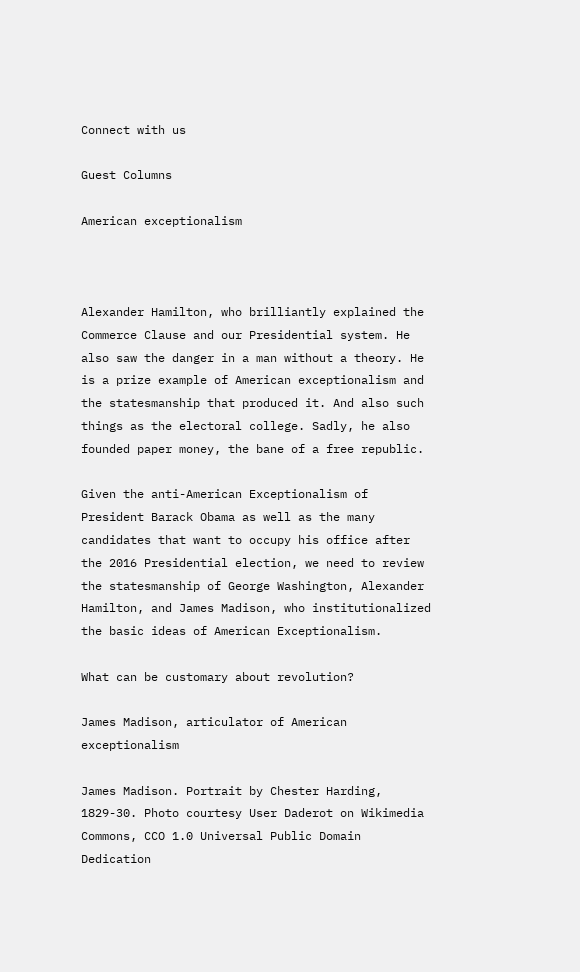Connect with us

Guest Columns

American exceptionalism



Alexander Hamilton, who brilliantly explained the Commerce Clause and our Presidential system. He also saw the danger in a man without a theory. He is a prize example of American exceptionalism and the statesmanship that produced it. And also such things as the electoral college. Sadly, he also founded paper money, the bane of a free republic.

Given the anti-American Exceptionalism of President Barack Obama as well as the many candidates that want to occupy his office after the 2016 Presidential election, we need to review the statesmanship of George Washington, Alexander Hamilton, and James Madison, who institutionalized the basic ideas of American Exceptionalism.

What can be customary about revolution?

James Madison, articulator of American exceptionalism

James Madison. Portrait by Chester Harding, 1829-30. Photo courtesy User Daderot on Wikimedia Commons, CCO 1.0 Universal Public Domain Dedication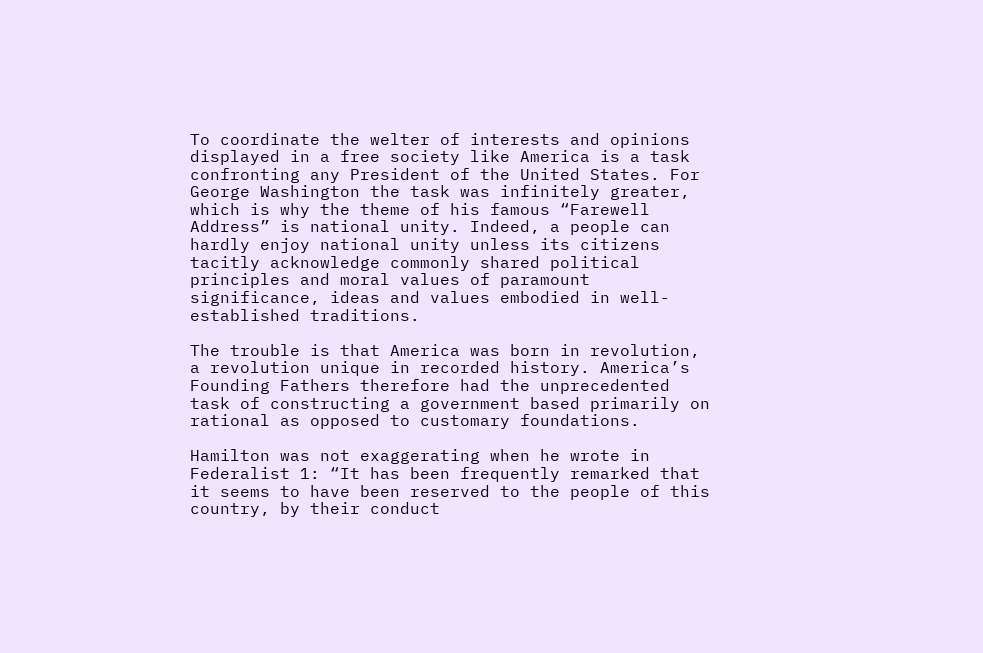To coordinate the welter of interests and opinions displayed in a free society like America is a task confronting any President of the United States. For George Washington the task was infinitely greater, which is why the theme of his famous “Farewell Address” is national unity. Indeed, a people can hardly enjoy national unity unless its citizens tacitly acknowledge commonly shared political principles and moral values of paramount significance, ideas and values embodied in well-established traditions.

The trouble is that America was born in revolution, a revolution unique in recorded history. America’s Founding Fathers therefore had the unprecedented task of constructing a government based primarily on rational as opposed to customary foundations.

Hamilton was not exaggerating when he wrote in Federalist 1: “It has been frequently remarked that it seems to have been reserved to the people of this country, by their conduct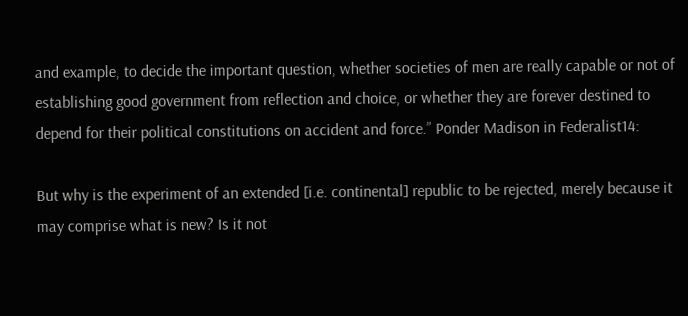and example, to decide the important question, whether societies of men are really capable or not of establishing good government from reflection and choice, or whether they are forever destined to depend for their political constitutions on accident and force.” Ponder Madison in Federalist14:

But why is the experiment of an extended [i.e. continental] republic to be rejected, merely because it may comprise what is new? Is it not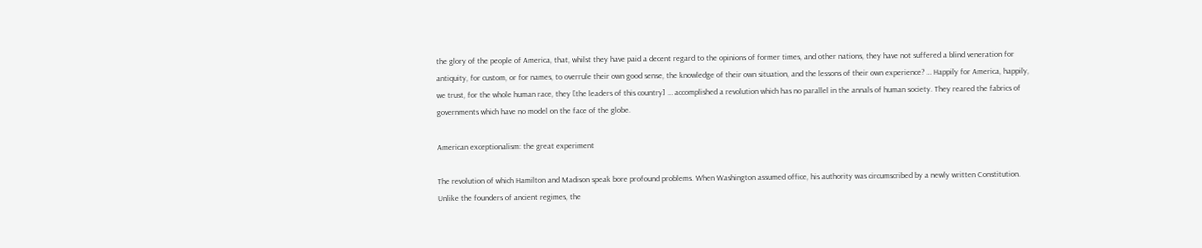the glory of the people of America, that, whilst they have paid a decent regard to the opinions of former times, and other nations, they have not suffered a blind veneration for antiquity, for custom, or for names, to overrule their own good sense, the knowledge of their own situation, and the lessons of their own experience? … Happily for America, happily, we trust, for the whole human race, they [the leaders of this country] … accomplished a revolution which has no parallel in the annals of human society. They reared the fabrics of governments which have no model on the face of the globe.

American exceptionalism: the great experiment

The revolution of which Hamilton and Madison speak bore profound problems. When Washington assumed office, his authority was circumscribed by a newly written Constitution. Unlike the founders of ancient regimes, the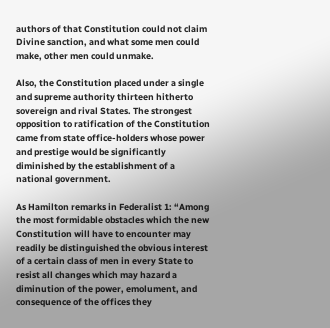authors of that Constitution could not claim Divine sanction, and what some men could make, other men could unmake.

Also, the Constitution placed under a single and supreme authority thirteen hitherto sovereign and rival States. The strongest opposition to ratification of the Constitution came from state office-holders whose power and prestige would be significantly diminished by the establishment of a national government.

As Hamilton remarks in Federalist 1: “Among the most formidable obstacles which the new Constitution will have to encounter may readily be distinguished the obvious interest of a certain class of men in every State to resist all changes which may hazard a diminution of the power, emolument, and consequence of the offices they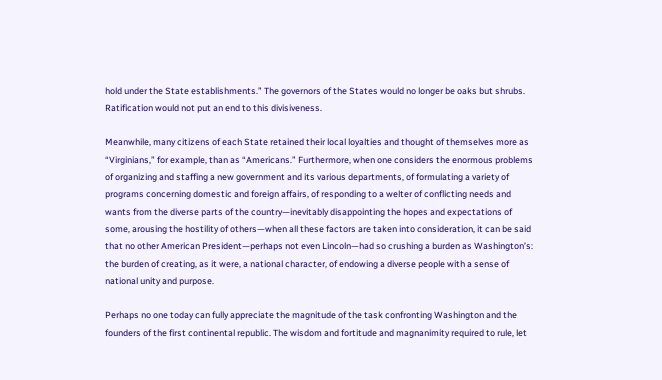hold under the State establishments.” The governors of the States would no longer be oaks but shrubs.  Ratification would not put an end to this divisiveness.

Meanwhile, many citizens of each State retained their local loyalties and thought of themselves more as “Virginians,” for example, than as “Americans.” Furthermore, when one considers the enormous problems of organizing and staffing a new government and its various departments, of formulating a variety of programs concerning domestic and foreign affairs, of responding to a welter of conflicting needs and wants from the diverse parts of the country—inevitably disappointing the hopes and expectations of some, arousing the hostility of others—when all these factors are taken into consideration, it can be said that no other American President—perhaps not even Lincoln—had so crushing a burden as Washington’s: the burden of creating, as it were, a national character, of endowing a diverse people with a sense of national unity and purpose.

Perhaps no one today can fully appreciate the magnitude of the task confronting Washington and the founders of the first continental republic. The wisdom and fortitude and magnanimity required to rule, let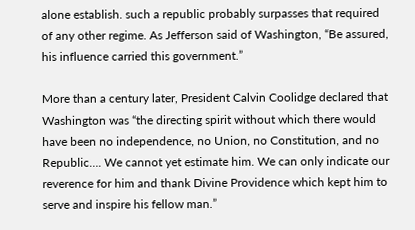alone establish. such a republic probably surpasses that required of any other regime. As Jefferson said of Washington, “Be assured, his influence carried this government.”

More than a century later, President Calvin Coolidge declared that Washington was “the directing spirit without which there would have been no independence, no Union, no Constitution, and no Republic…. We cannot yet estimate him. We can only indicate our reverence for him and thank Divine Providence which kept him to serve and inspire his fellow man.”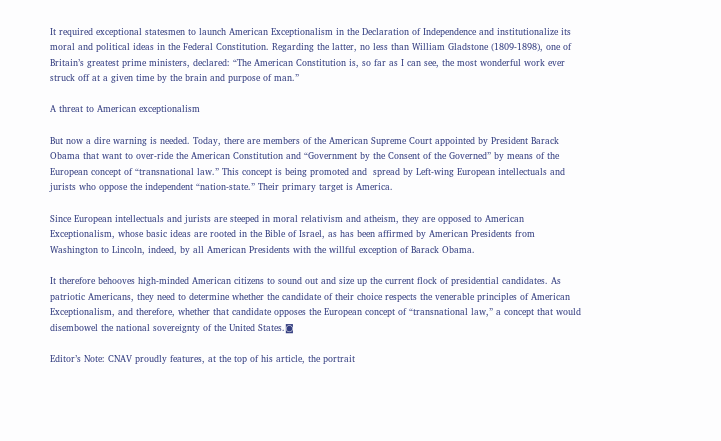It required exceptional statesmen to launch American Exceptionalism in the Declaration of Independence and institutionalize its moral and political ideas in the Federal Constitution. Regarding the latter, no less than William Gladstone (1809-1898), one of Britain’s greatest prime ministers, declared: “The American Constitution is, so far as I can see, the most wonderful work ever struck off at a given time by the brain and purpose of man.”

A threat to American exceptionalism

But now a dire warning is needed. Today, there are members of the American Supreme Court appointed by President Barack Obama that want to over-ride the American Constitution and “Government by the Consent of the Governed” by means of the European concept of “transnational law.” This concept is being promoted and  spread by Left-wing European intellectuals and jurists who oppose the independent “nation-state.” Their primary target is America.

Since European intellectuals and jurists are steeped in moral relativism and atheism, they are opposed to American Exceptionalism, whose basic ideas are rooted in the Bible of Israel, as has been affirmed by American Presidents from Washington to Lincoln, indeed, by all American Presidents with the willful exception of Barack Obama.

It therefore behooves high-minded American citizens to sound out and size up the current flock of presidential candidates. As patriotic Americans, they need to determine whether the candidate of their choice respects the venerable principles of American Exceptionalism, and therefore, whether that candidate opposes the European concept of “transnational law,” a concept that would disembowel the national sovereignty of the United States.◙

Editor’s Note: CNAV proudly features, at the top of his article, the portrait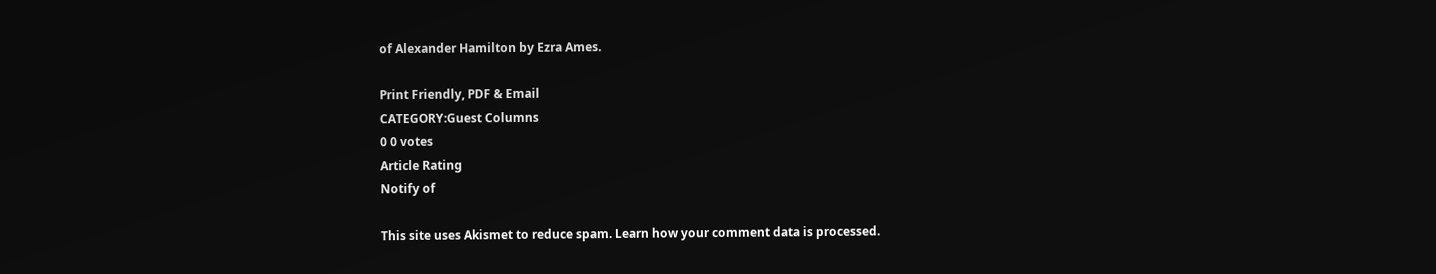of Alexander Hamilton by Ezra Ames.

Print Friendly, PDF & Email
CATEGORY:Guest Columns
0 0 votes
Article Rating
Notify of

This site uses Akismet to reduce spam. Learn how your comment data is processed.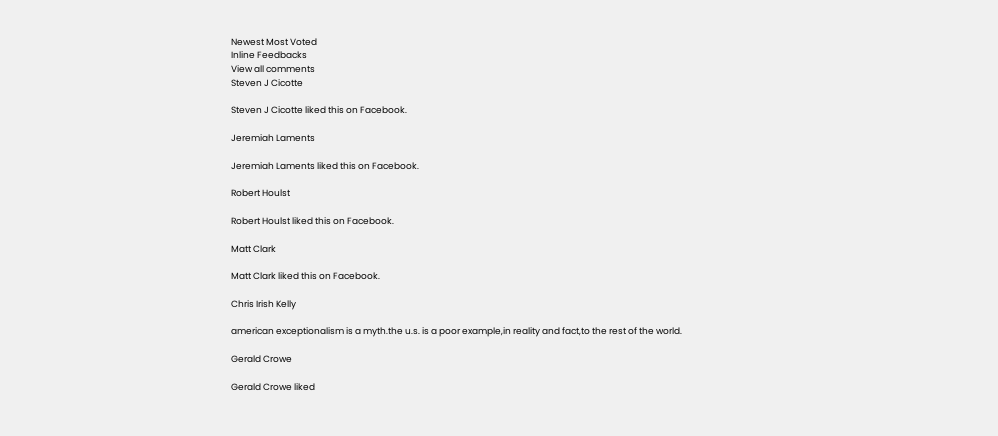Newest Most Voted
Inline Feedbacks
View all comments
Steven J Cicotte

Steven J Cicotte liked this on Facebook.

Jeremiah Laments

Jeremiah Laments liked this on Facebook.

Robert Houlst

Robert Houlst liked this on Facebook.

Matt Clark

Matt Clark liked this on Facebook.

Chris Irish Kelly

american exceptionalism is a myth.the u.s. is a poor example,in reality and fact,to the rest of the world.

Gerald Crowe

Gerald Crowe liked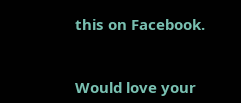this on Facebook.


Would love your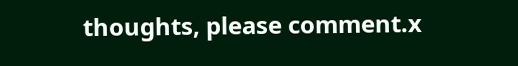thoughts, please comment.x